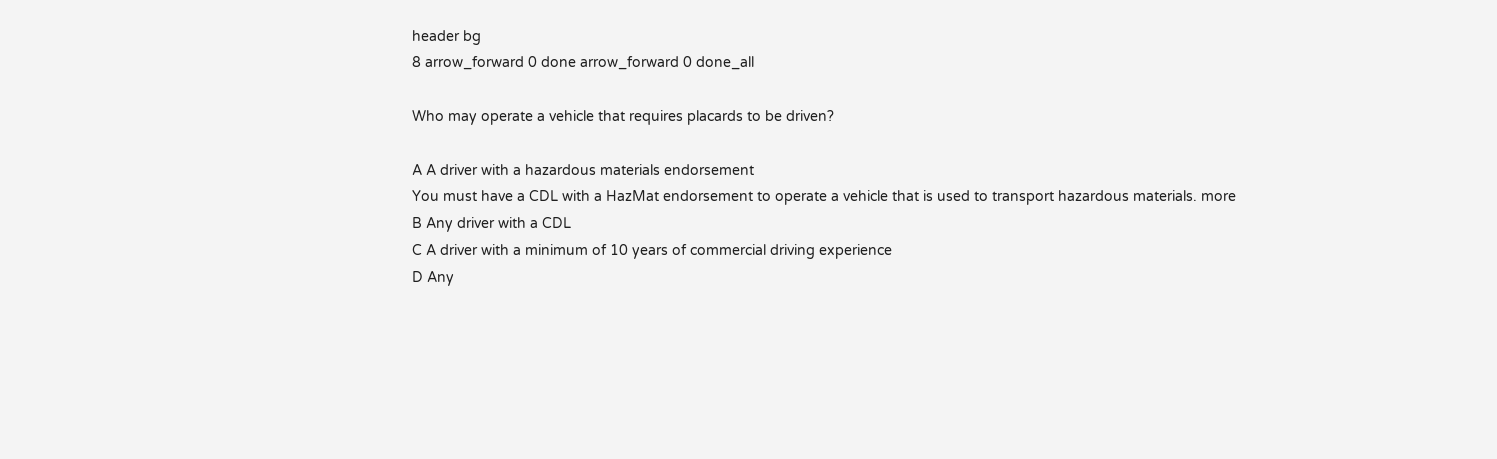header bg
8 arrow_forward 0 done arrow_forward 0 done_all

Who may operate a vehicle that requires placards to be driven?

A A driver with a hazardous materials endorsement
You must have a CDL with a HazMat endorsement to operate a vehicle that is used to transport hazardous materials. more
B Any driver with a CDL
C A driver with a minimum of 10 years of commercial driving experience
D Any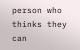person who thinks they can